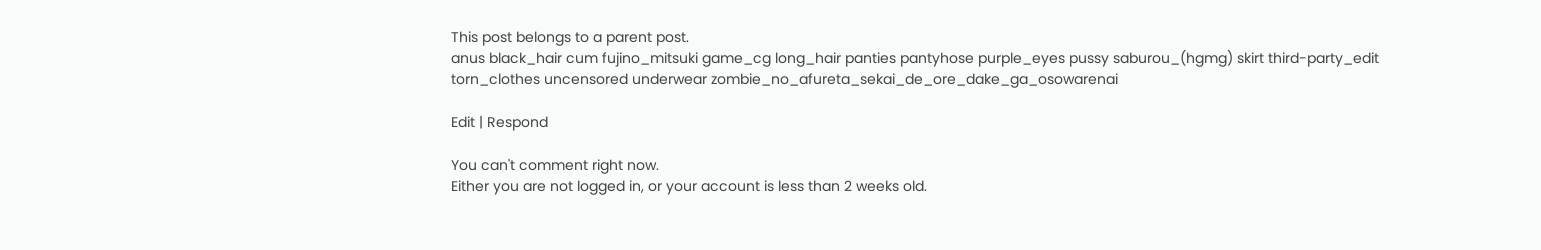This post belongs to a parent post.
anus black_hair cum fujino_mitsuki game_cg long_hair panties pantyhose purple_eyes pussy saburou_(hgmg) skirt third-party_edit torn_clothes uncensored underwear zombie_no_afureta_sekai_de_ore_dake_ga_osowarenai

Edit | Respond

You can't comment right now.
Either you are not logged in, or your account is less than 2 weeks old.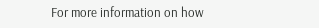For more information on how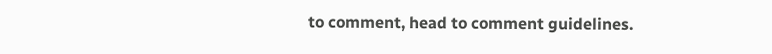to comment, head to comment guidelines.